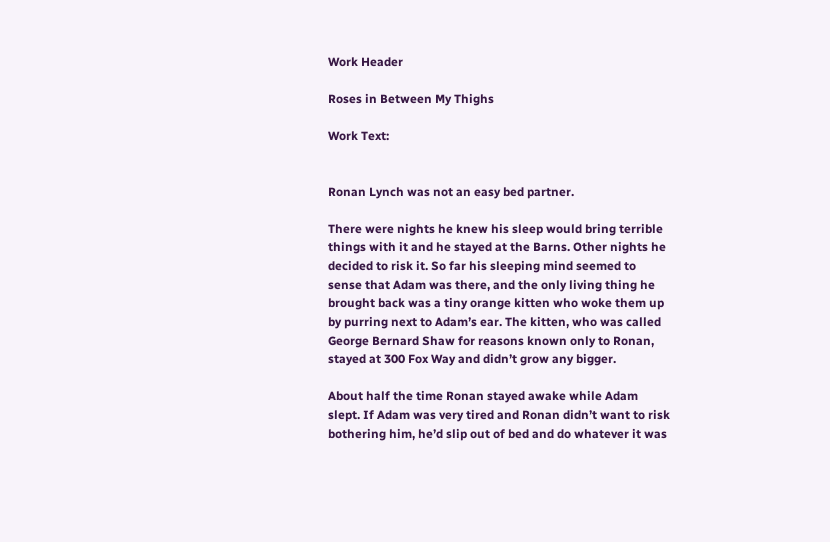Work Header

Roses in Between My Thighs

Work Text:


Ronan Lynch was not an easy bed partner.

There were nights he knew his sleep would bring terrible things with it and he stayed at the Barns. Other nights he decided to risk it. So far his sleeping mind seemed to sense that Adam was there, and the only living thing he brought back was a tiny orange kitten who woke them up by purring next to Adam’s ear. The kitten, who was called George Bernard Shaw for reasons known only to Ronan, stayed at 300 Fox Way and didn’t grow any bigger.

About half the time Ronan stayed awake while Adam slept. If Adam was very tired and Ronan didn’t want to risk bothering him, he’d slip out of bed and do whatever it was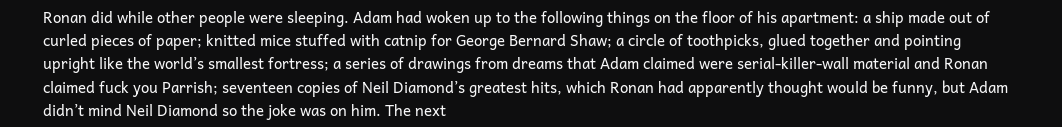Ronan did while other people were sleeping. Adam had woken up to the following things on the floor of his apartment: a ship made out of curled pieces of paper; knitted mice stuffed with catnip for George Bernard Shaw; a circle of toothpicks, glued together and pointing upright like the world’s smallest fortress; a series of drawings from dreams that Adam claimed were serial-killer-wall material and Ronan claimed fuck you Parrish; seventeen copies of Neil Diamond’s greatest hits, which Ronan had apparently thought would be funny, but Adam didn’t mind Neil Diamond so the joke was on him. The next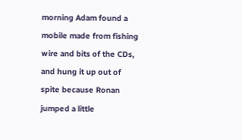morning Adam found a mobile made from fishing wire and bits of the CDs, and hung it up out of spite because Ronan jumped a little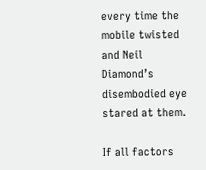every time the mobile twisted and Neil Diamond’s disembodied eye stared at them.

If all factors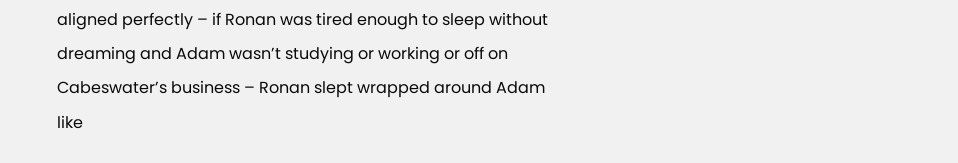aligned perfectly – if Ronan was tired enough to sleep without dreaming and Adam wasn’t studying or working or off on Cabeswater’s business – Ronan slept wrapped around Adam like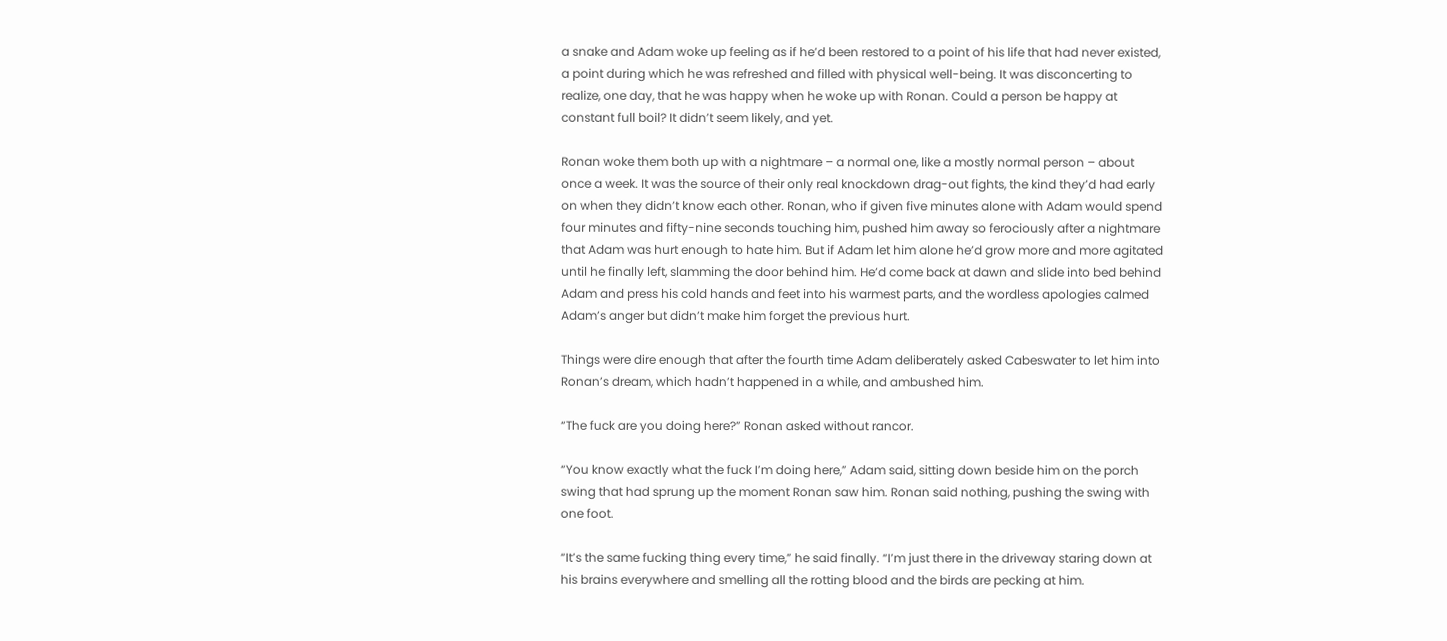a snake and Adam woke up feeling as if he’d been restored to a point of his life that had never existed, a point during which he was refreshed and filled with physical well-being. It was disconcerting to realize, one day, that he was happy when he woke up with Ronan. Could a person be happy at constant full boil? It didn’t seem likely, and yet.

Ronan woke them both up with a nightmare – a normal one, like a mostly normal person – about once a week. It was the source of their only real knockdown drag-out fights, the kind they’d had early on when they didn’t know each other. Ronan, who if given five minutes alone with Adam would spend four minutes and fifty-nine seconds touching him, pushed him away so ferociously after a nightmare that Adam was hurt enough to hate him. But if Adam let him alone he’d grow more and more agitated until he finally left, slamming the door behind him. He’d come back at dawn and slide into bed behind Adam and press his cold hands and feet into his warmest parts, and the wordless apologies calmed Adam’s anger but didn’t make him forget the previous hurt.

Things were dire enough that after the fourth time Adam deliberately asked Cabeswater to let him into Ronan’s dream, which hadn’t happened in a while, and ambushed him.

“The fuck are you doing here?” Ronan asked without rancor.

“You know exactly what the fuck I’m doing here,” Adam said, sitting down beside him on the porch swing that had sprung up the moment Ronan saw him. Ronan said nothing, pushing the swing with one foot.

“It’s the same fucking thing every time,” he said finally. “I’m just there in the driveway staring down at his brains everywhere and smelling all the rotting blood and the birds are pecking at him.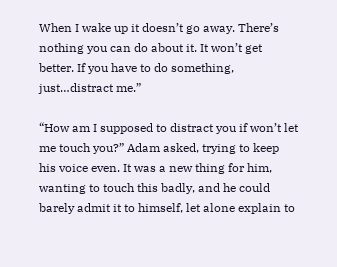When I wake up it doesn’t go away. There’s nothing you can do about it. It won’t get better. If you have to do something, just…distract me.”

“How am I supposed to distract you if won’t let me touch you?” Adam asked, trying to keep his voice even. It was a new thing for him, wanting to touch this badly, and he could barely admit it to himself, let alone explain to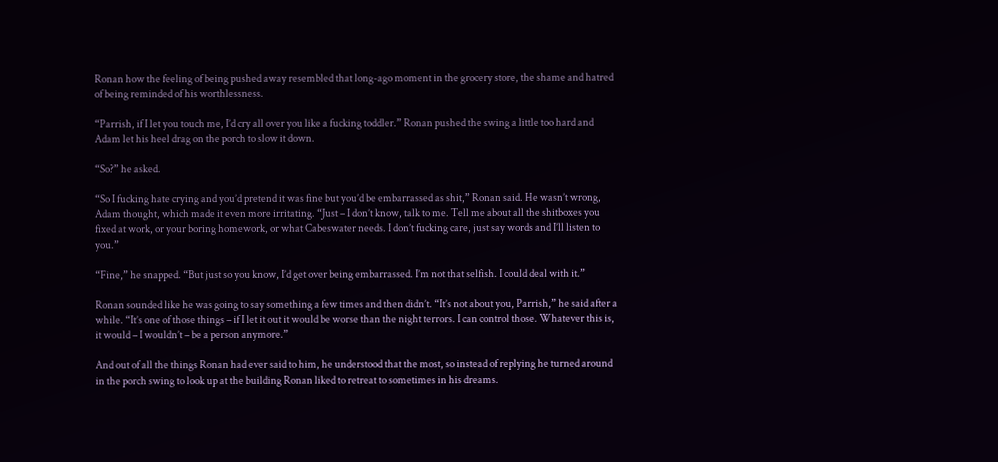Ronan how the feeling of being pushed away resembled that long-ago moment in the grocery store, the shame and hatred of being reminded of his worthlessness.

“Parrish, if I let you touch me, I’d cry all over you like a fucking toddler.” Ronan pushed the swing a little too hard and Adam let his heel drag on the porch to slow it down.

“So?” he asked.

“So I fucking hate crying and you’d pretend it was fine but you’d be embarrassed as shit,” Ronan said. He wasn’t wrong, Adam thought, which made it even more irritating. “Just – I don’t know, talk to me. Tell me about all the shitboxes you fixed at work, or your boring homework, or what Cabeswater needs. I don’t fucking care, just say words and I’ll listen to you.”

“Fine,” he snapped. “But just so you know, I’d get over being embarrassed. I’m not that selfish. I could deal with it.”

Ronan sounded like he was going to say something a few times and then didn’t. “It’s not about you, Parrish,” he said after a while. “It’s one of those things – if I let it out it would be worse than the night terrors. I can control those. Whatever this is, it would – I wouldn’t – be a person anymore.”

And out of all the things Ronan had ever said to him, he understood that the most, so instead of replying he turned around in the porch swing to look up at the building Ronan liked to retreat to sometimes in his dreams.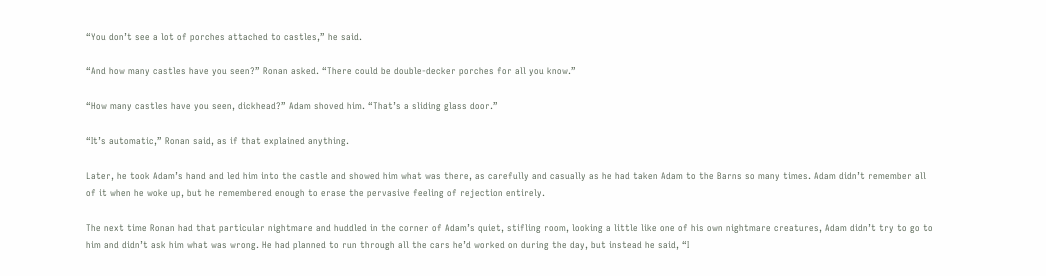“You don’t see a lot of porches attached to castles,” he said.

“And how many castles have you seen?” Ronan asked. “There could be double-decker porches for all you know.”

“How many castles have you seen, dickhead?” Adam shoved him. “That’s a sliding glass door.”

“It’s automatic,” Ronan said, as if that explained anything.

Later, he took Adam’s hand and led him into the castle and showed him what was there, as carefully and casually as he had taken Adam to the Barns so many times. Adam didn’t remember all of it when he woke up, but he remembered enough to erase the pervasive feeling of rejection entirely.

The next time Ronan had that particular nightmare and huddled in the corner of Adam’s quiet, stifling room, looking a little like one of his own nightmare creatures, Adam didn’t try to go to him and didn’t ask him what was wrong. He had planned to run through all the cars he’d worked on during the day, but instead he said, “I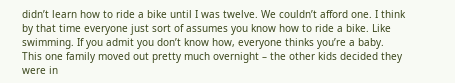didn’t learn how to ride a bike until I was twelve. We couldn’t afford one. I think by that time everyone just sort of assumes you know how to ride a bike. Like swimming. If you admit you don’t know how, everyone thinks you’re a baby. This one family moved out pretty much overnight – the other kids decided they were in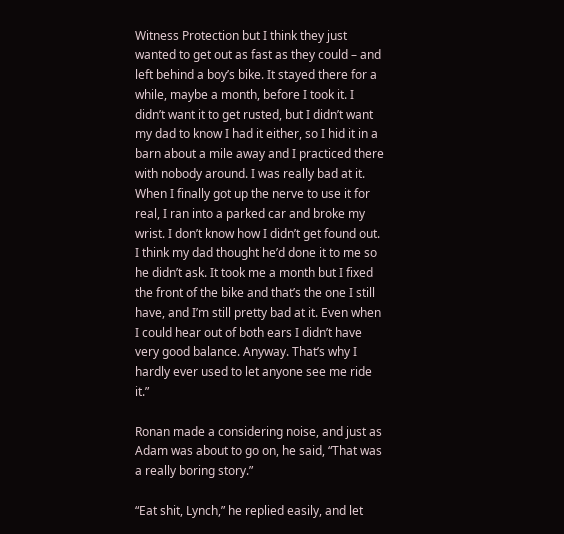Witness Protection but I think they just wanted to get out as fast as they could – and left behind a boy’s bike. It stayed there for a while, maybe a month, before I took it. I didn’t want it to get rusted, but I didn’t want my dad to know I had it either, so I hid it in a barn about a mile away and I practiced there with nobody around. I was really bad at it. When I finally got up the nerve to use it for real, I ran into a parked car and broke my wrist. I don’t know how I didn’t get found out. I think my dad thought he’d done it to me so he didn’t ask. It took me a month but I fixed the front of the bike and that’s the one I still have, and I’m still pretty bad at it. Even when I could hear out of both ears I didn’t have very good balance. Anyway. That’s why I hardly ever used to let anyone see me ride it.”

Ronan made a considering noise, and just as Adam was about to go on, he said, “That was a really boring story.”

“Eat shit, Lynch,” he replied easily, and let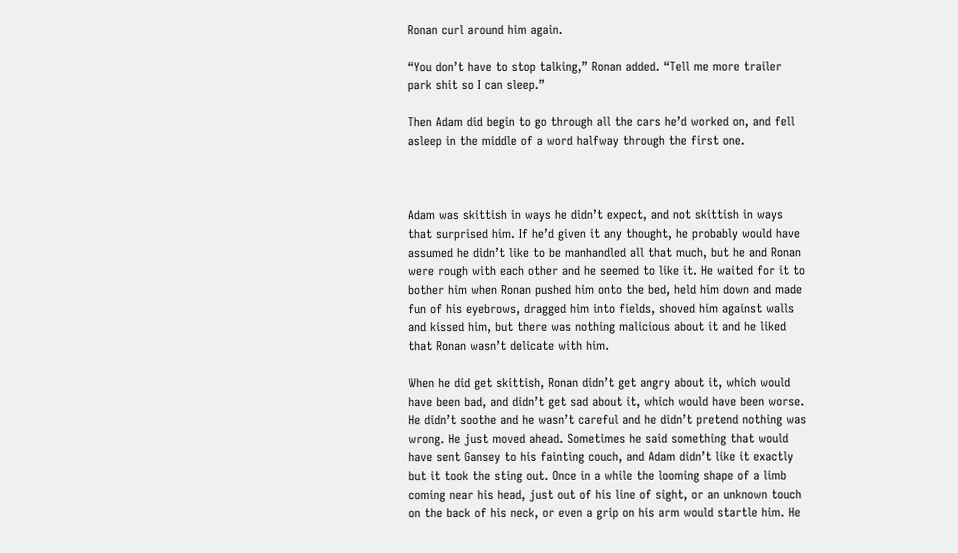Ronan curl around him again.

“You don’t have to stop talking,” Ronan added. “Tell me more trailer park shit so I can sleep.”

Then Adam did begin to go through all the cars he’d worked on, and fell asleep in the middle of a word halfway through the first one.



Adam was skittish in ways he didn’t expect, and not skittish in ways that surprised him. If he’d given it any thought, he probably would have assumed he didn’t like to be manhandled all that much, but he and Ronan were rough with each other and he seemed to like it. He waited for it to bother him when Ronan pushed him onto the bed, held him down and made fun of his eyebrows, dragged him into fields, shoved him against walls and kissed him, but there was nothing malicious about it and he liked that Ronan wasn’t delicate with him.

When he did get skittish, Ronan didn’t get angry about it, which would have been bad, and didn’t get sad about it, which would have been worse. He didn’t soothe and he wasn’t careful and he didn’t pretend nothing was wrong. He just moved ahead. Sometimes he said something that would have sent Gansey to his fainting couch, and Adam didn’t like it exactly but it took the sting out. Once in a while the looming shape of a limb coming near his head, just out of his line of sight, or an unknown touch on the back of his neck, or even a grip on his arm would startle him. He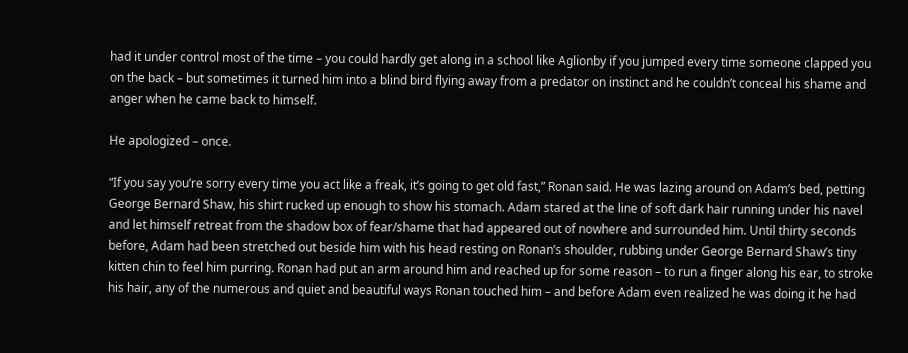had it under control most of the time – you could hardly get along in a school like Aglionby if you jumped every time someone clapped you on the back – but sometimes it turned him into a blind bird flying away from a predator on instinct and he couldn’t conceal his shame and anger when he came back to himself.

He apologized – once.

“If you say you’re sorry every time you act like a freak, it’s going to get old fast,” Ronan said. He was lazing around on Adam’s bed, petting George Bernard Shaw, his shirt rucked up enough to show his stomach. Adam stared at the line of soft dark hair running under his navel and let himself retreat from the shadow box of fear/shame that had appeared out of nowhere and surrounded him. Until thirty seconds before, Adam had been stretched out beside him with his head resting on Ronan’s shoulder, rubbing under George Bernard Shaw’s tiny kitten chin to feel him purring. Ronan had put an arm around him and reached up for some reason – to run a finger along his ear, to stroke his hair, any of the numerous and quiet and beautiful ways Ronan touched him – and before Adam even realized he was doing it he had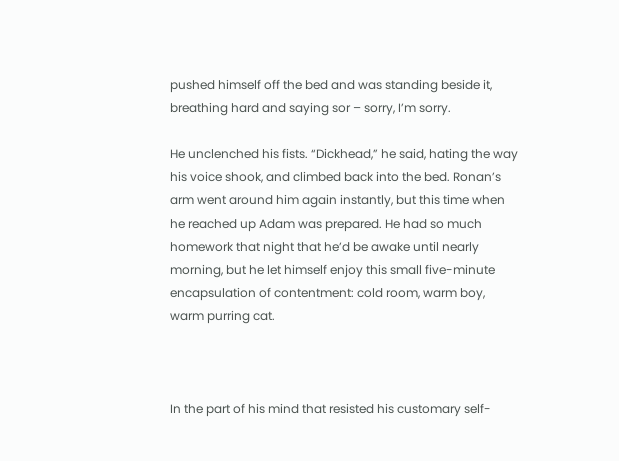pushed himself off the bed and was standing beside it, breathing hard and saying sor – sorry, I’m sorry.

He unclenched his fists. “Dickhead,” he said, hating the way his voice shook, and climbed back into the bed. Ronan’s arm went around him again instantly, but this time when he reached up Adam was prepared. He had so much homework that night that he’d be awake until nearly morning, but he let himself enjoy this small five-minute encapsulation of contentment: cold room, warm boy, warm purring cat.



In the part of his mind that resisted his customary self-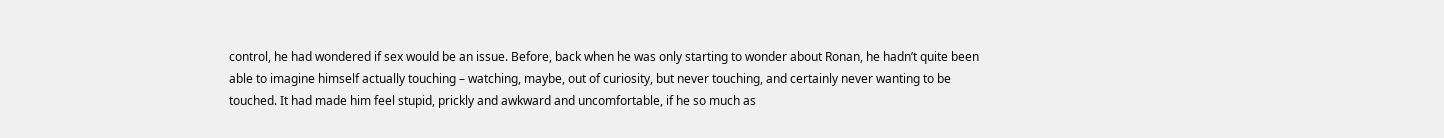control, he had wondered if sex would be an issue. Before, back when he was only starting to wonder about Ronan, he hadn’t quite been able to imagine himself actually touching – watching, maybe, out of curiosity, but never touching, and certainly never wanting to be touched. It had made him feel stupid, prickly and awkward and uncomfortable, if he so much as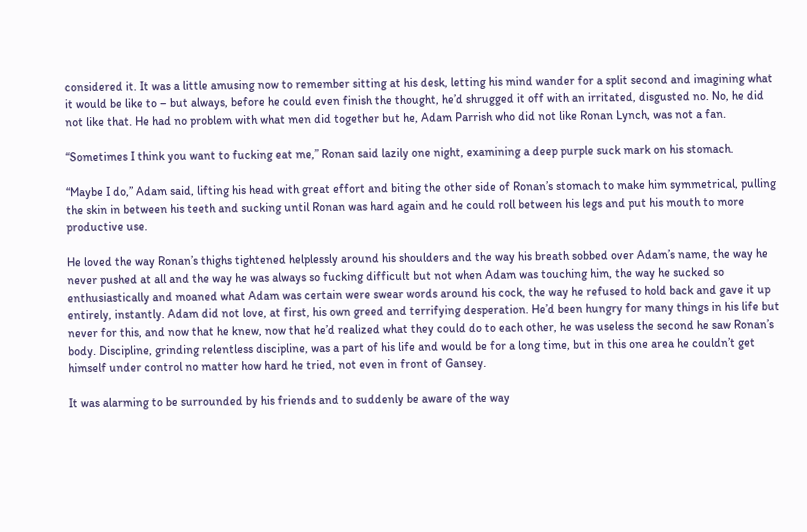considered it. It was a little amusing now to remember sitting at his desk, letting his mind wander for a split second and imagining what it would be like to – but always, before he could even finish the thought, he’d shrugged it off with an irritated, disgusted no. No, he did not like that. He had no problem with what men did together but he, Adam Parrish who did not like Ronan Lynch, was not a fan.

“Sometimes I think you want to fucking eat me,” Ronan said lazily one night, examining a deep purple suck mark on his stomach.

“Maybe I do,” Adam said, lifting his head with great effort and biting the other side of Ronan’s stomach to make him symmetrical, pulling the skin in between his teeth and sucking until Ronan was hard again and he could roll between his legs and put his mouth to more productive use.

He loved the way Ronan’s thighs tightened helplessly around his shoulders and the way his breath sobbed over Adam’s name, the way he never pushed at all and the way he was always so fucking difficult but not when Adam was touching him, the way he sucked so enthusiastically and moaned what Adam was certain were swear words around his cock, the way he refused to hold back and gave it up entirely, instantly. Adam did not love, at first, his own greed and terrifying desperation. He’d been hungry for many things in his life but never for this, and now that he knew, now that he’d realized what they could do to each other, he was useless the second he saw Ronan’s body. Discipline, grinding relentless discipline, was a part of his life and would be for a long time, but in this one area he couldn’t get himself under control no matter how hard he tried, not even in front of Gansey.

It was alarming to be surrounded by his friends and to suddenly be aware of the way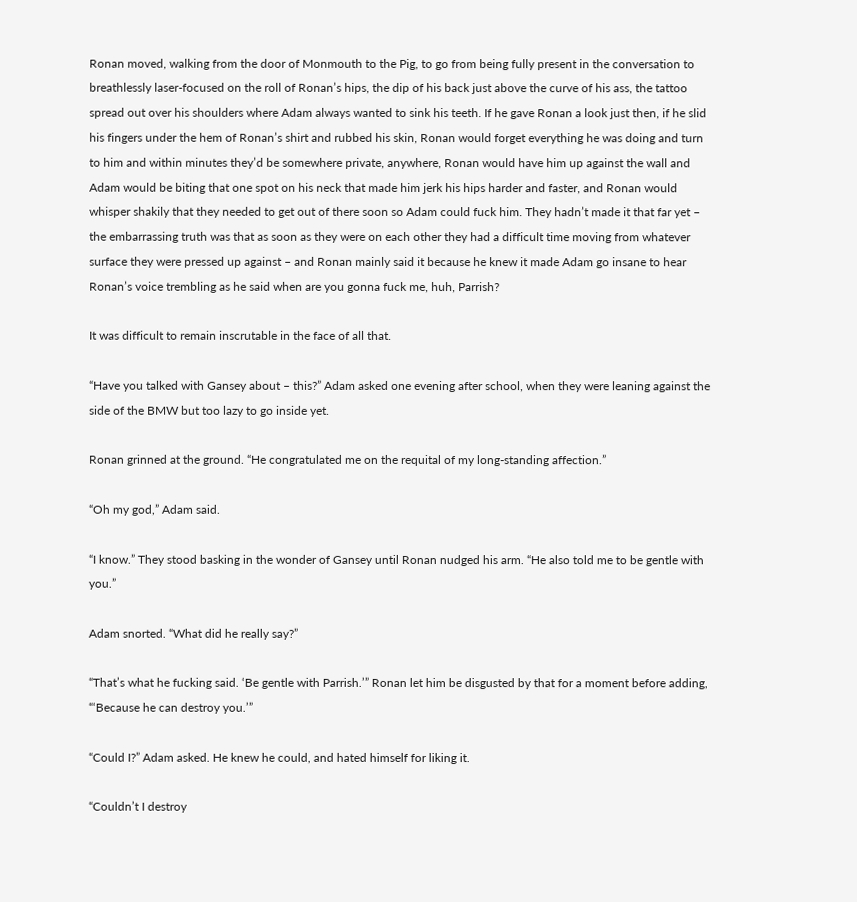Ronan moved, walking from the door of Monmouth to the Pig, to go from being fully present in the conversation to breathlessly laser-focused on the roll of Ronan’s hips, the dip of his back just above the curve of his ass, the tattoo spread out over his shoulders where Adam always wanted to sink his teeth. If he gave Ronan a look just then, if he slid his fingers under the hem of Ronan’s shirt and rubbed his skin, Ronan would forget everything he was doing and turn to him and within minutes they’d be somewhere private, anywhere, Ronan would have him up against the wall and Adam would be biting that one spot on his neck that made him jerk his hips harder and faster, and Ronan would whisper shakily that they needed to get out of there soon so Adam could fuck him. They hadn’t made it that far yet – the embarrassing truth was that as soon as they were on each other they had a difficult time moving from whatever surface they were pressed up against – and Ronan mainly said it because he knew it made Adam go insane to hear Ronan’s voice trembling as he said when are you gonna fuck me, huh, Parrish?

It was difficult to remain inscrutable in the face of all that.

“Have you talked with Gansey about – this?” Adam asked one evening after school, when they were leaning against the side of the BMW but too lazy to go inside yet.

Ronan grinned at the ground. “He congratulated me on the requital of my long-standing affection.”

“Oh my god,” Adam said.

“I know.” They stood basking in the wonder of Gansey until Ronan nudged his arm. “He also told me to be gentle with you.”

Adam snorted. “What did he really say?”

“That’s what he fucking said. ‘Be gentle with Parrish.’” Ronan let him be disgusted by that for a moment before adding, “‘Because he can destroy you.’”

“Could I?” Adam asked. He knew he could, and hated himself for liking it.

“Couldn’t I destroy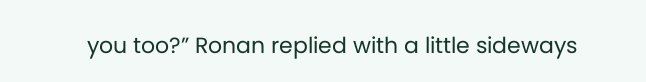you too?” Ronan replied with a little sideways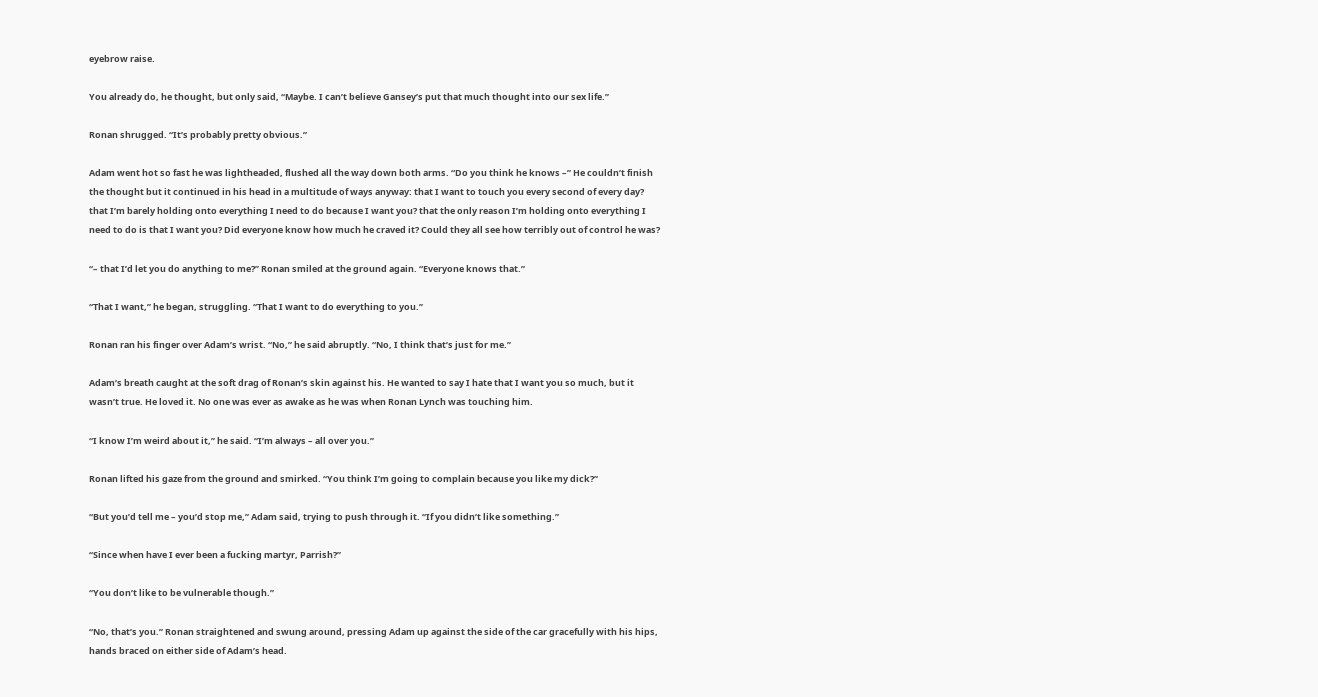eyebrow raise.

You already do, he thought, but only said, “Maybe. I can’t believe Gansey’s put that much thought into our sex life.”

Ronan shrugged. “It’s probably pretty obvious.”

Adam went hot so fast he was lightheaded, flushed all the way down both arms. “Do you think he knows –” He couldn’t finish the thought but it continued in his head in a multitude of ways anyway: that I want to touch you every second of every day? that I’m barely holding onto everything I need to do because I want you? that the only reason I’m holding onto everything I need to do is that I want you? Did everyone know how much he craved it? Could they all see how terribly out of control he was?

“– that I’d let you do anything to me?” Ronan smiled at the ground again. “Everyone knows that.”

“That I want,” he began, struggling. “That I want to do everything to you.”

Ronan ran his finger over Adam’s wrist. “No,” he said abruptly. “No, I think that’s just for me.”

Adam’s breath caught at the soft drag of Ronan’s skin against his. He wanted to say I hate that I want you so much, but it wasn’t true. He loved it. No one was ever as awake as he was when Ronan Lynch was touching him.

“I know I’m weird about it,” he said. “I’m always – all over you.”

Ronan lifted his gaze from the ground and smirked. “You think I’m going to complain because you like my dick?”

“But you’d tell me – you’d stop me,” Adam said, trying to push through it. “If you didn’t like something.”

“Since when have I ever been a fucking martyr, Parrish?”

“You don’t like to be vulnerable though.”

“No, that’s you.” Ronan straightened and swung around, pressing Adam up against the side of the car gracefully with his hips, hands braced on either side of Adam’s head.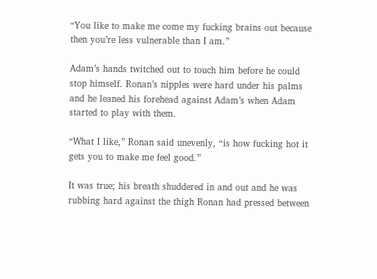“You like to make me come my fucking brains out because then you’re less vulnerable than I am.”

Adam’s hands twitched out to touch him before he could stop himself. Ronan’s nipples were hard under his palms and he leaned his forehead against Adam’s when Adam started to play with them.

“What I like,” Ronan said unevenly, “is how fucking hot it gets you to make me feel good.”

It was true; his breath shuddered in and out and he was rubbing hard against the thigh Ronan had pressed between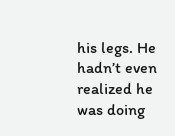his legs. He hadn’t even realized he was doing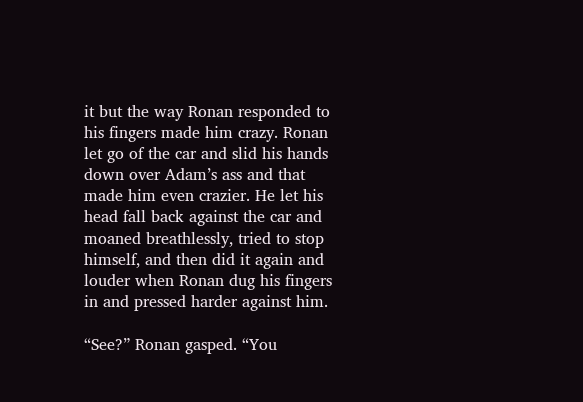it but the way Ronan responded to his fingers made him crazy. Ronan let go of the car and slid his hands down over Adam’s ass and that made him even crazier. He let his head fall back against the car and moaned breathlessly, tried to stop himself, and then did it again and louder when Ronan dug his fingers in and pressed harder against him.

“See?” Ronan gasped. “You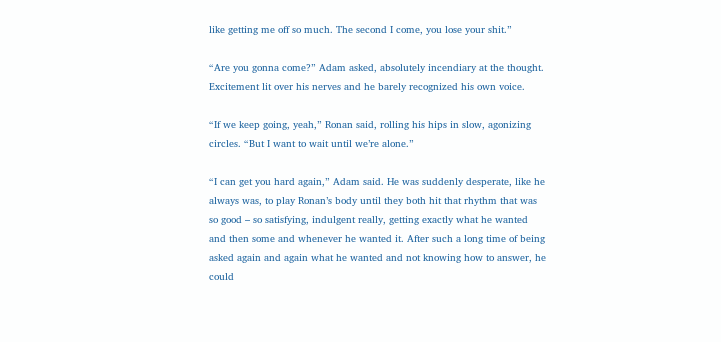like getting me off so much. The second I come, you lose your shit.”

“Are you gonna come?” Adam asked, absolutely incendiary at the thought. Excitement lit over his nerves and he barely recognized his own voice.

“If we keep going, yeah,” Ronan said, rolling his hips in slow, agonizing circles. “But I want to wait until we’re alone.”

“I can get you hard again,” Adam said. He was suddenly desperate, like he always was, to play Ronan’s body until they both hit that rhythm that was so good – so satisfying, indulgent really, getting exactly what he wanted and then some and whenever he wanted it. After such a long time of being asked again and again what he wanted and not knowing how to answer, he could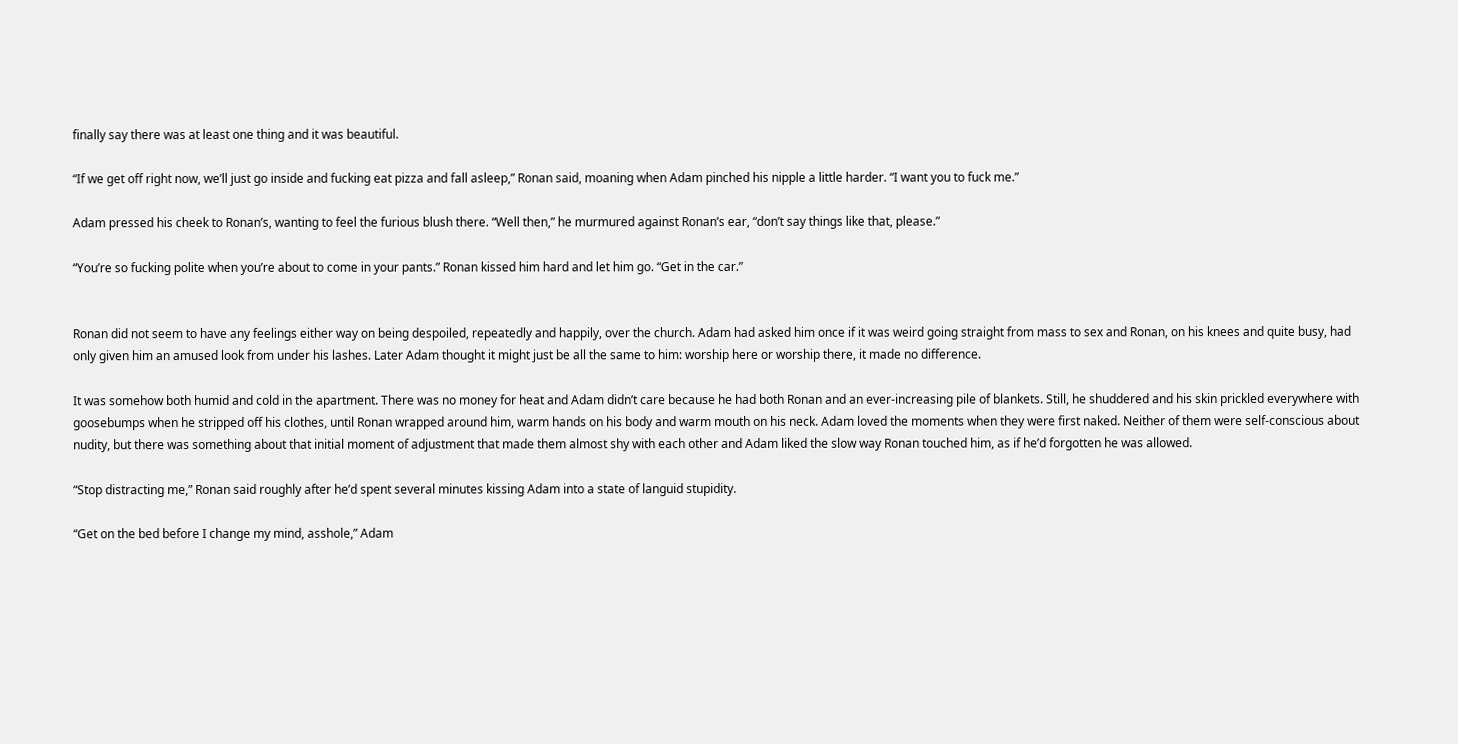finally say there was at least one thing and it was beautiful.

“If we get off right now, we’ll just go inside and fucking eat pizza and fall asleep,” Ronan said, moaning when Adam pinched his nipple a little harder. “I want you to fuck me.”

Adam pressed his cheek to Ronan’s, wanting to feel the furious blush there. “Well then,” he murmured against Ronan’s ear, “don’t say things like that, please.”

“You’re so fucking polite when you’re about to come in your pants.” Ronan kissed him hard and let him go. “Get in the car.”


Ronan did not seem to have any feelings either way on being despoiled, repeatedly and happily, over the church. Adam had asked him once if it was weird going straight from mass to sex and Ronan, on his knees and quite busy, had only given him an amused look from under his lashes. Later Adam thought it might just be all the same to him: worship here or worship there, it made no difference.

It was somehow both humid and cold in the apartment. There was no money for heat and Adam didn’t care because he had both Ronan and an ever-increasing pile of blankets. Still, he shuddered and his skin prickled everywhere with goosebumps when he stripped off his clothes, until Ronan wrapped around him, warm hands on his body and warm mouth on his neck. Adam loved the moments when they were first naked. Neither of them were self-conscious about nudity, but there was something about that initial moment of adjustment that made them almost shy with each other and Adam liked the slow way Ronan touched him, as if he’d forgotten he was allowed.

“Stop distracting me,” Ronan said roughly after he’d spent several minutes kissing Adam into a state of languid stupidity.

“Get on the bed before I change my mind, asshole,” Adam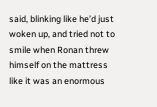said, blinking like he’d just woken up, and tried not to smile when Ronan threw himself on the mattress like it was an enormous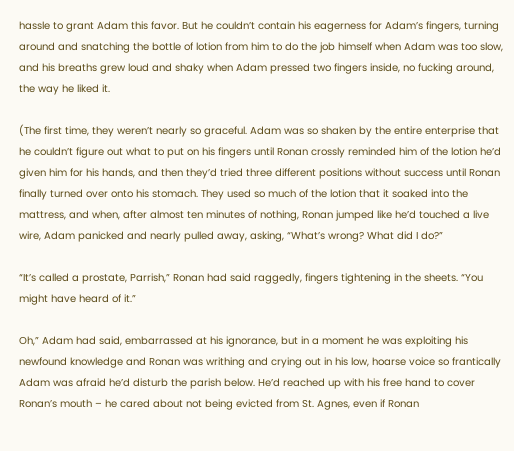hassle to grant Adam this favor. But he couldn’t contain his eagerness for Adam’s fingers, turning around and snatching the bottle of lotion from him to do the job himself when Adam was too slow, and his breaths grew loud and shaky when Adam pressed two fingers inside, no fucking around, the way he liked it.

(The first time, they weren’t nearly so graceful. Adam was so shaken by the entire enterprise that he couldn’t figure out what to put on his fingers until Ronan crossly reminded him of the lotion he’d given him for his hands, and then they’d tried three different positions without success until Ronan finally turned over onto his stomach. They used so much of the lotion that it soaked into the mattress, and when, after almost ten minutes of nothing, Ronan jumped like he’d touched a live wire, Adam panicked and nearly pulled away, asking, “What’s wrong? What did I do?”

“It’s called a prostate, Parrish,” Ronan had said raggedly, fingers tightening in the sheets. “You might have heard of it.”

Oh,” Adam had said, embarrassed at his ignorance, but in a moment he was exploiting his newfound knowledge and Ronan was writhing and crying out in his low, hoarse voice so frantically Adam was afraid he’d disturb the parish below. He’d reached up with his free hand to cover Ronan’s mouth – he cared about not being evicted from St. Agnes, even if Ronan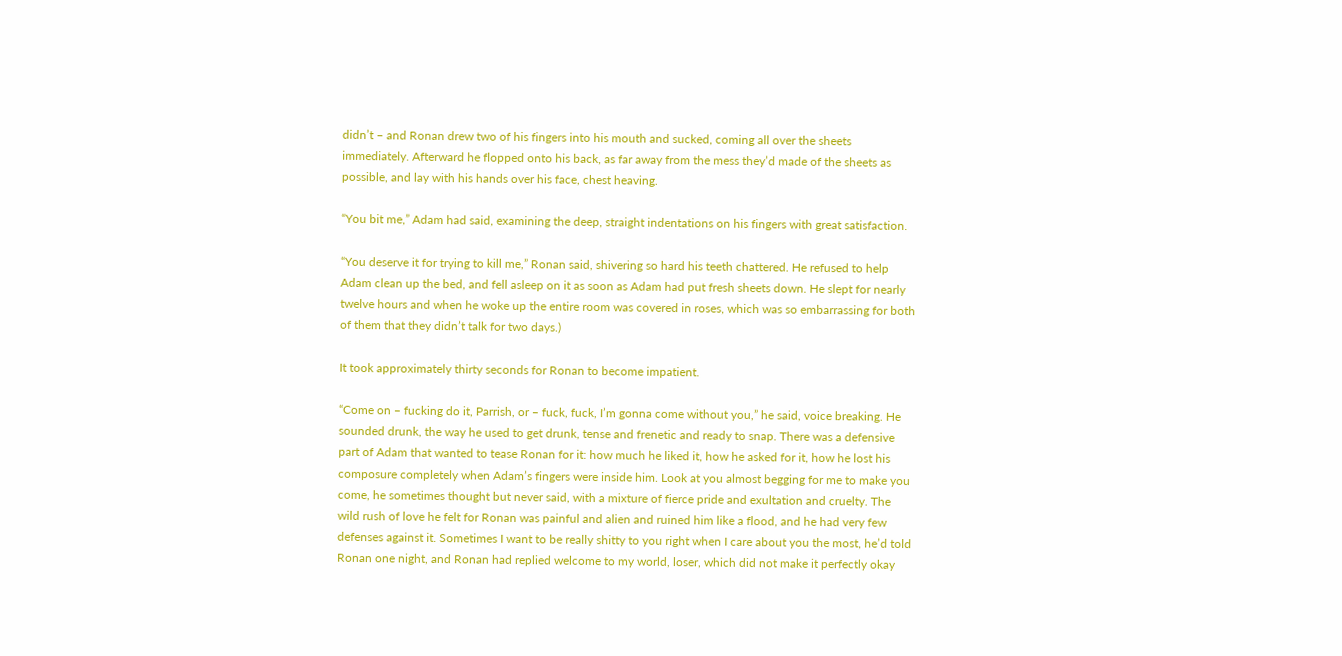didn’t – and Ronan drew two of his fingers into his mouth and sucked, coming all over the sheets immediately. Afterward he flopped onto his back, as far away from the mess they’d made of the sheets as possible, and lay with his hands over his face, chest heaving.

“You bit me,” Adam had said, examining the deep, straight indentations on his fingers with great satisfaction.

“You deserve it for trying to kill me,” Ronan said, shivering so hard his teeth chattered. He refused to help Adam clean up the bed, and fell asleep on it as soon as Adam had put fresh sheets down. He slept for nearly twelve hours and when he woke up the entire room was covered in roses, which was so embarrassing for both of them that they didn’t talk for two days.)

It took approximately thirty seconds for Ronan to become impatient.

“Come on – fucking do it, Parrish, or – fuck, fuck, I’m gonna come without you,” he said, voice breaking. He sounded drunk, the way he used to get drunk, tense and frenetic and ready to snap. There was a defensive part of Adam that wanted to tease Ronan for it: how much he liked it, how he asked for it, how he lost his composure completely when Adam’s fingers were inside him. Look at you almost begging for me to make you come, he sometimes thought but never said, with a mixture of fierce pride and exultation and cruelty. The wild rush of love he felt for Ronan was painful and alien and ruined him like a flood, and he had very few defenses against it. Sometimes I want to be really shitty to you right when I care about you the most, he’d told Ronan one night, and Ronan had replied welcome to my world, loser, which did not make it perfectly okay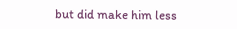but did make him less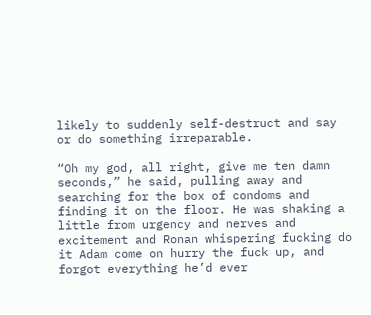likely to suddenly self-destruct and say or do something irreparable.

“Oh my god, all right, give me ten damn seconds,” he said, pulling away and searching for the box of condoms and finding it on the floor. He was shaking a little from urgency and nerves and excitement and Ronan whispering fucking do it Adam come on hurry the fuck up, and forgot everything he’d ever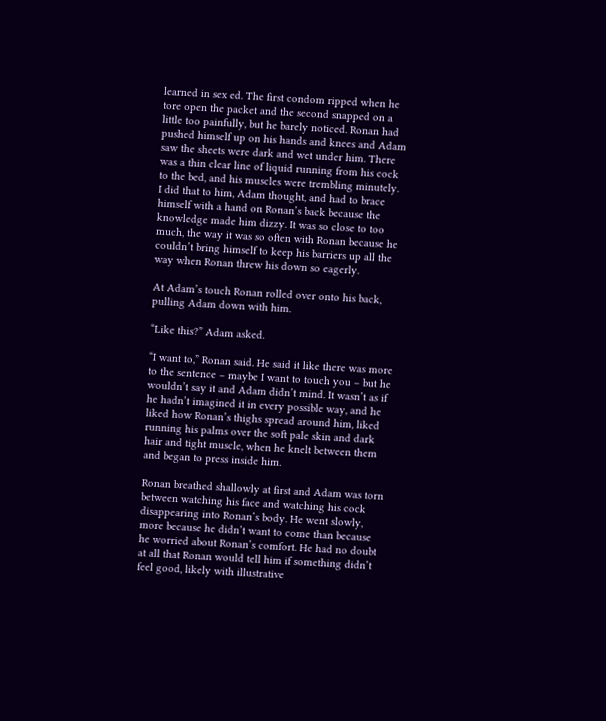learned in sex ed. The first condom ripped when he tore open the packet and the second snapped on a little too painfully, but he barely noticed. Ronan had pushed himself up on his hands and knees and Adam saw the sheets were dark and wet under him. There was a thin clear line of liquid running from his cock to the bed, and his muscles were trembling minutely. I did that to him, Adam thought, and had to brace himself with a hand on Ronan’s back because the knowledge made him dizzy. It was so close to too much, the way it was so often with Ronan because he couldn’t bring himself to keep his barriers up all the way when Ronan threw his down so eagerly.

At Adam’s touch Ronan rolled over onto his back, pulling Adam down with him.

“Like this?” Adam asked.

“I want to,” Ronan said. He said it like there was more to the sentence – maybe I want to touch you – but he wouldn’t say it and Adam didn’t mind. It wasn’t as if he hadn’t imagined it in every possible way, and he liked how Ronan’s thighs spread around him, liked running his palms over the soft pale skin and dark hair and tight muscle, when he knelt between them and began to press inside him.

Ronan breathed shallowly at first and Adam was torn between watching his face and watching his cock disappearing into Ronan’s body. He went slowly, more because he didn’t want to come than because he worried about Ronan’s comfort. He had no doubt at all that Ronan would tell him if something didn’t feel good, likely with illustrative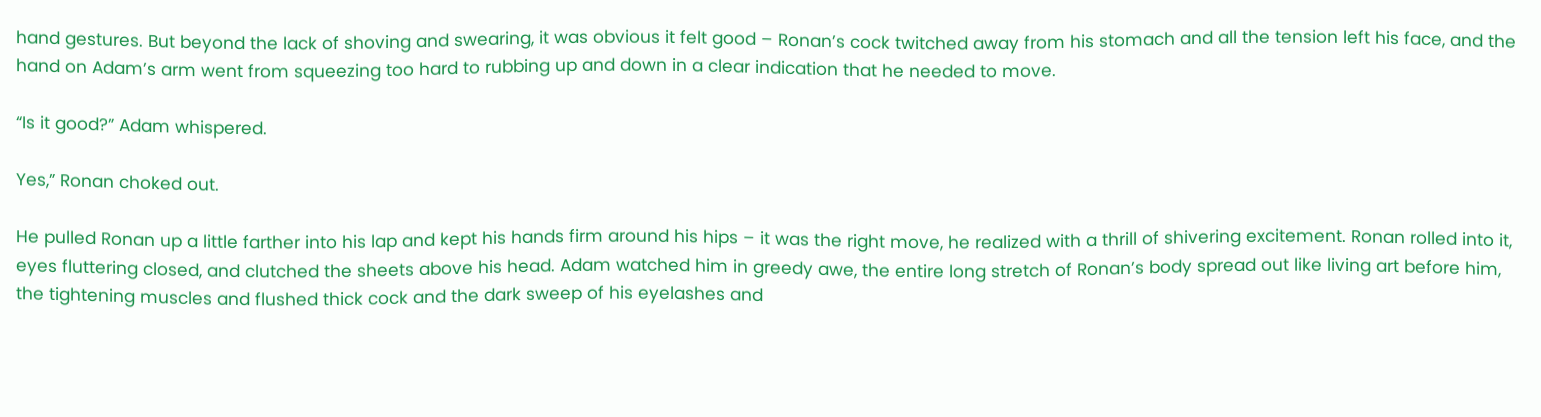hand gestures. But beyond the lack of shoving and swearing, it was obvious it felt good – Ronan’s cock twitched away from his stomach and all the tension left his face, and the hand on Adam’s arm went from squeezing too hard to rubbing up and down in a clear indication that he needed to move.

“Is it good?” Adam whispered.

Yes,” Ronan choked out.

He pulled Ronan up a little farther into his lap and kept his hands firm around his hips – it was the right move, he realized with a thrill of shivering excitement. Ronan rolled into it, eyes fluttering closed, and clutched the sheets above his head. Adam watched him in greedy awe, the entire long stretch of Ronan’s body spread out like living art before him, the tightening muscles and flushed thick cock and the dark sweep of his eyelashes and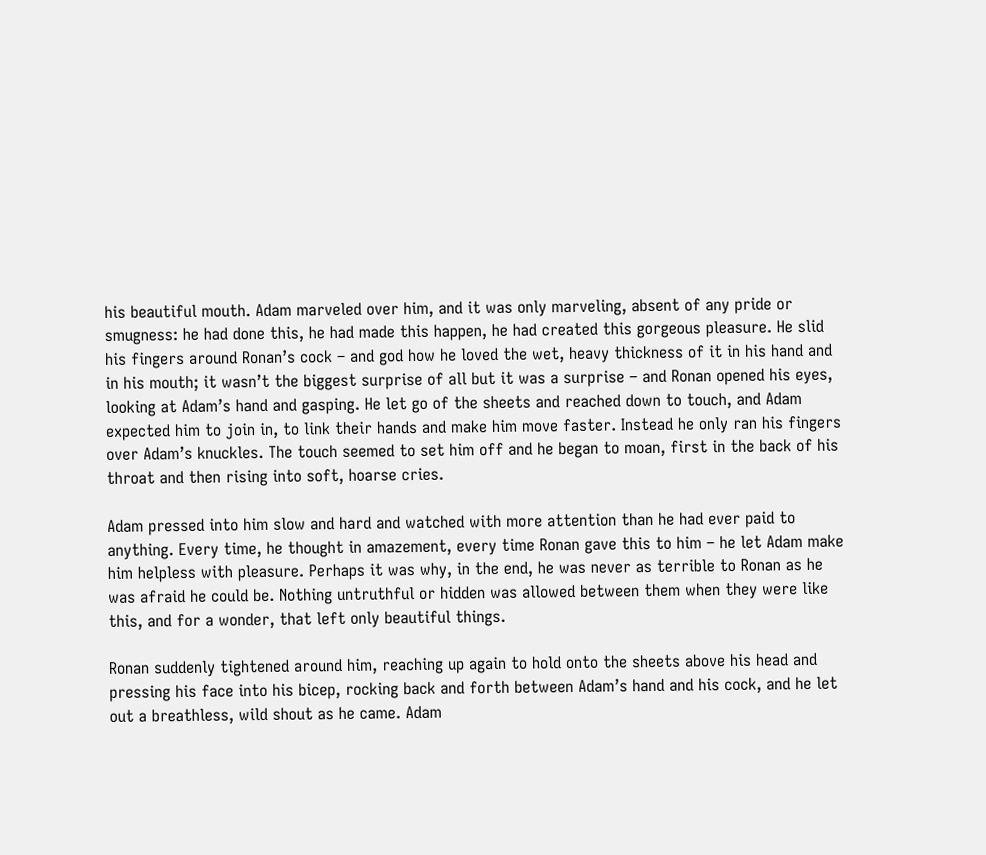his beautiful mouth. Adam marveled over him, and it was only marveling, absent of any pride or smugness: he had done this, he had made this happen, he had created this gorgeous pleasure. He slid his fingers around Ronan’s cock – and god how he loved the wet, heavy thickness of it in his hand and in his mouth; it wasn’t the biggest surprise of all but it was a surprise – and Ronan opened his eyes, looking at Adam’s hand and gasping. He let go of the sheets and reached down to touch, and Adam expected him to join in, to link their hands and make him move faster. Instead he only ran his fingers over Adam’s knuckles. The touch seemed to set him off and he began to moan, first in the back of his throat and then rising into soft, hoarse cries.

Adam pressed into him slow and hard and watched with more attention than he had ever paid to anything. Every time, he thought in amazement, every time Ronan gave this to him – he let Adam make him helpless with pleasure. Perhaps it was why, in the end, he was never as terrible to Ronan as he was afraid he could be. Nothing untruthful or hidden was allowed between them when they were like this, and for a wonder, that left only beautiful things.

Ronan suddenly tightened around him, reaching up again to hold onto the sheets above his head and pressing his face into his bicep, rocking back and forth between Adam’s hand and his cock, and he let out a breathless, wild shout as he came. Adam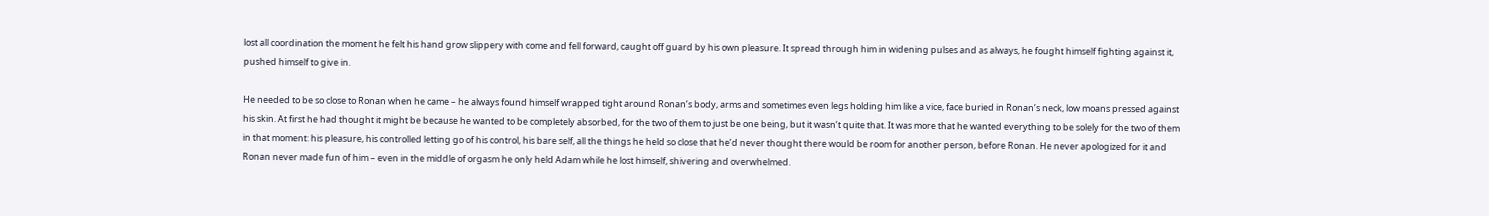lost all coordination the moment he felt his hand grow slippery with come and fell forward, caught off guard by his own pleasure. It spread through him in widening pulses and as always, he fought himself fighting against it, pushed himself to give in.

He needed to be so close to Ronan when he came – he always found himself wrapped tight around Ronan’s body, arms and sometimes even legs holding him like a vice, face buried in Ronan’s neck, low moans pressed against his skin. At first he had thought it might be because he wanted to be completely absorbed, for the two of them to just be one being, but it wasn’t quite that. It was more that he wanted everything to be solely for the two of them in that moment: his pleasure, his controlled letting go of his control, his bare self, all the things he held so close that he’d never thought there would be room for another person, before Ronan. He never apologized for it and Ronan never made fun of him – even in the middle of orgasm he only held Adam while he lost himself, shivering and overwhelmed.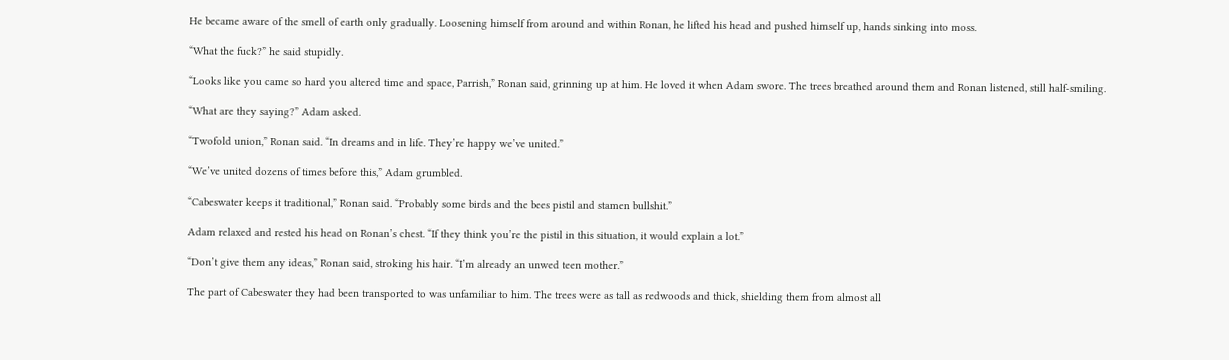He became aware of the smell of earth only gradually. Loosening himself from around and within Ronan, he lifted his head and pushed himself up, hands sinking into moss.

“What the fuck?” he said stupidly.

“Looks like you came so hard you altered time and space, Parrish,” Ronan said, grinning up at him. He loved it when Adam swore. The trees breathed around them and Ronan listened, still half-smiling.

“What are they saying?” Adam asked.

“Twofold union,” Ronan said. “In dreams and in life. They’re happy we’ve united.”

“We’ve united dozens of times before this,” Adam grumbled.

“Cabeswater keeps it traditional,” Ronan said. “Probably some birds and the bees pistil and stamen bullshit.”

Adam relaxed and rested his head on Ronan’s chest. “If they think you’re the pistil in this situation, it would explain a lot.”

“Don’t give them any ideas,” Ronan said, stroking his hair. “I’m already an unwed teen mother.”

The part of Cabeswater they had been transported to was unfamiliar to him. The trees were as tall as redwoods and thick, shielding them from almost all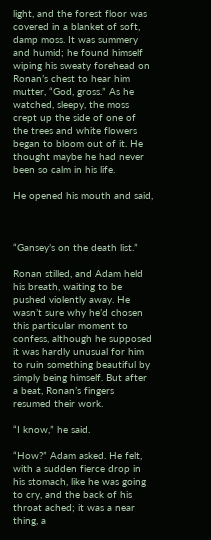light, and the forest floor was covered in a blanket of soft, damp moss. It was summery and humid; he found himself wiping his sweaty forehead on Ronan’s chest to hear him mutter, “God, gross.” As he watched, sleepy, the moss crept up the side of one of the trees and white flowers began to bloom out of it. He thought maybe he had never been so calm in his life.

He opened his mouth and said,



“Gansey’s on the death list.”

Ronan stilled, and Adam held his breath, waiting to be pushed violently away. He wasn’t sure why he’d chosen this particular moment to confess, although he supposed it was hardly unusual for him to ruin something beautiful by simply being himself. But after a beat, Ronan’s fingers resumed their work.

“I know,” he said.

“How?” Adam asked. He felt, with a sudden fierce drop in his stomach, like he was going to cry, and the back of his throat ached; it was a near thing, a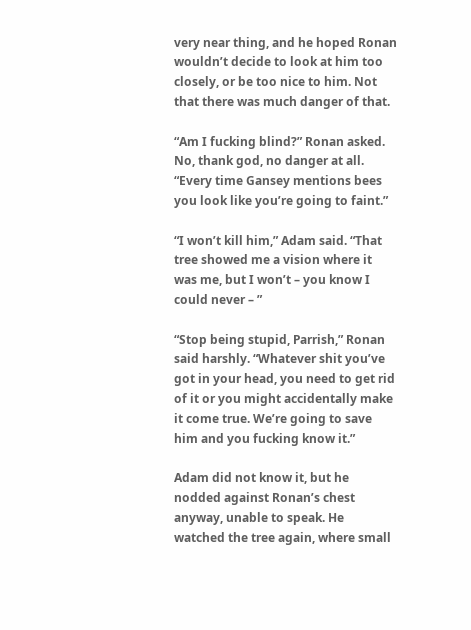very near thing, and he hoped Ronan wouldn’t decide to look at him too closely, or be too nice to him. Not that there was much danger of that.

“Am I fucking blind?” Ronan asked. No, thank god, no danger at all. “Every time Gansey mentions bees you look like you’re going to faint.”

“I won’t kill him,” Adam said. “That tree showed me a vision where it was me, but I won’t – you know I could never – ”

“Stop being stupid, Parrish,” Ronan said harshly. “Whatever shit you’ve got in your head, you need to get rid of it or you might accidentally make it come true. We’re going to save him and you fucking know it.”

Adam did not know it, but he nodded against Ronan’s chest anyway, unable to speak. He watched the tree again, where small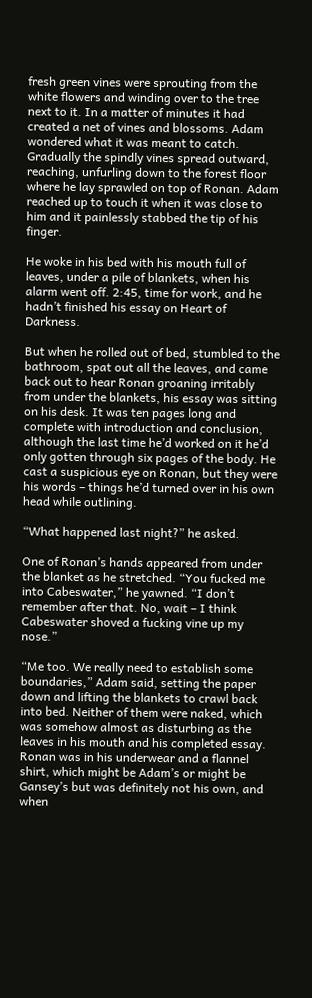fresh green vines were sprouting from the white flowers and winding over to the tree next to it. In a matter of minutes it had created a net of vines and blossoms. Adam wondered what it was meant to catch. Gradually the spindly vines spread outward, reaching, unfurling down to the forest floor where he lay sprawled on top of Ronan. Adam reached up to touch it when it was close to him and it painlessly stabbed the tip of his finger.

He woke in his bed with his mouth full of leaves, under a pile of blankets, when his alarm went off. 2:45, time for work, and he hadn’t finished his essay on Heart of Darkness.

But when he rolled out of bed, stumbled to the bathroom, spat out all the leaves, and came back out to hear Ronan groaning irritably from under the blankets, his essay was sitting on his desk. It was ten pages long and complete with introduction and conclusion, although the last time he’d worked on it he’d only gotten through six pages of the body. He cast a suspicious eye on Ronan, but they were his words – things he’d turned over in his own head while outlining.

“What happened last night?” he asked.

One of Ronan’s hands appeared from under the blanket as he stretched. “You fucked me into Cabeswater,” he yawned. “I don’t remember after that. No, wait – I think Cabeswater shoved a fucking vine up my nose.”

“Me too. We really need to establish some boundaries,” Adam said, setting the paper down and lifting the blankets to crawl back into bed. Neither of them were naked, which was somehow almost as disturbing as the leaves in his mouth and his completed essay. Ronan was in his underwear and a flannel shirt, which might be Adam’s or might be Gansey’s but was definitely not his own, and when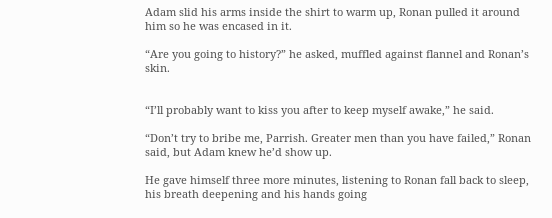Adam slid his arms inside the shirt to warm up, Ronan pulled it around him so he was encased in it.

“Are you going to history?” he asked, muffled against flannel and Ronan’s skin.


“I’ll probably want to kiss you after to keep myself awake,” he said.

“Don’t try to bribe me, Parrish. Greater men than you have failed,” Ronan said, but Adam knew he’d show up.

He gave himself three more minutes, listening to Ronan fall back to sleep, his breath deepening and his hands going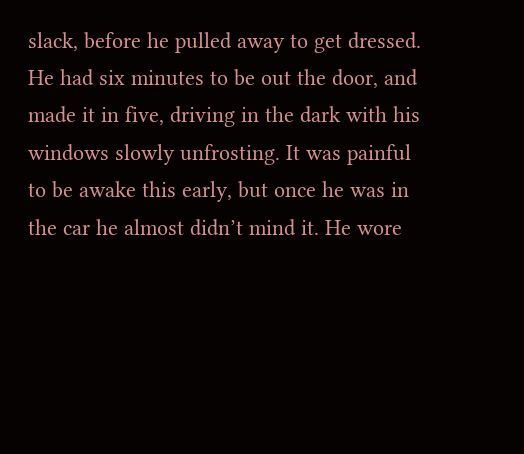slack, before he pulled away to get dressed. He had six minutes to be out the door, and made it in five, driving in the dark with his windows slowly unfrosting. It was painful to be awake this early, but once he was in the car he almost didn’t mind it. He wore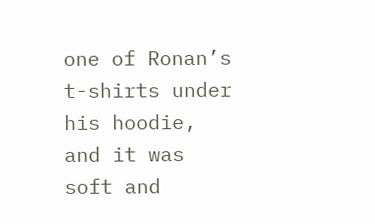one of Ronan’s t-shirts under his hoodie, and it was soft and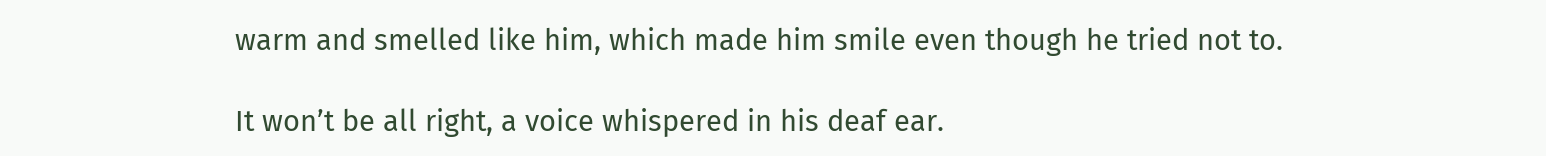warm and smelled like him, which made him smile even though he tried not to.

It won’t be all right, a voice whispered in his deaf ear.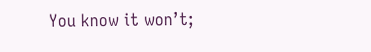You know it won’t;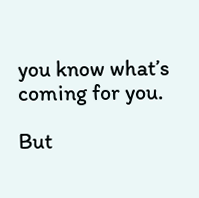you know what’s coming for you.

But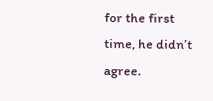for the first time, he didn’t agree.